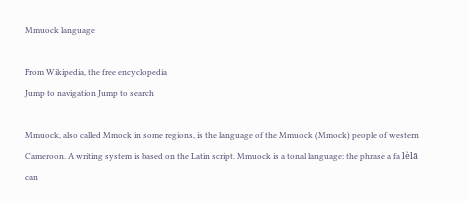Mmuock language

From Wikipedia, the free encyclopedia
Jump to navigation Jump to search

Mmuock, also called Mmock in some regions, is the language of the Mmuock (Mmock) people of western Cameroon. A writing system is based on the Latin script. Mmuock is a tonal language: the phrase a fa lèlā can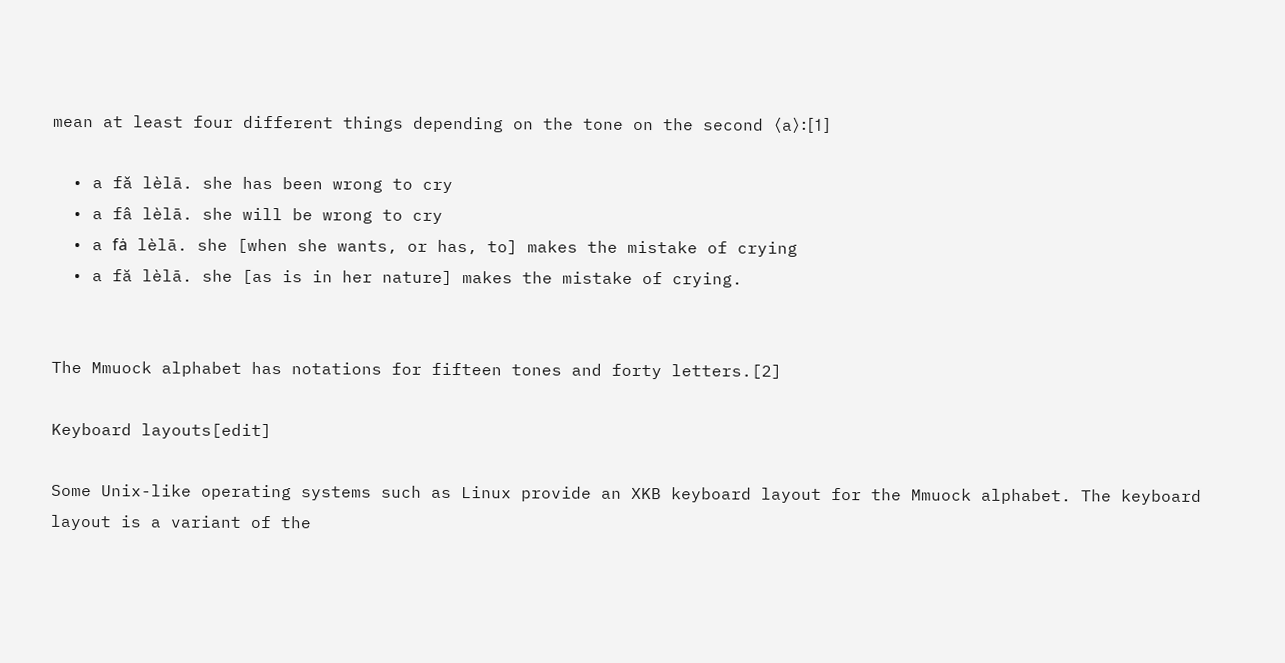mean at least four different things depending on the tone on the second 〈a〉:[1]

  • a fǎ lèlā. she has been wrong to cry
  • a fâ lèlā. she will be wrong to cry
  • a fȧ lèlā. she [when she wants, or has, to] makes the mistake of crying
  • a fă lèlā. she [as is in her nature] makes the mistake of crying.


The Mmuock alphabet has notations for fifteen tones and forty letters.[2]

Keyboard layouts[edit]

Some Unix-like operating systems such as Linux provide an XKB keyboard layout for the Mmuock alphabet. The keyboard layout is a variant of the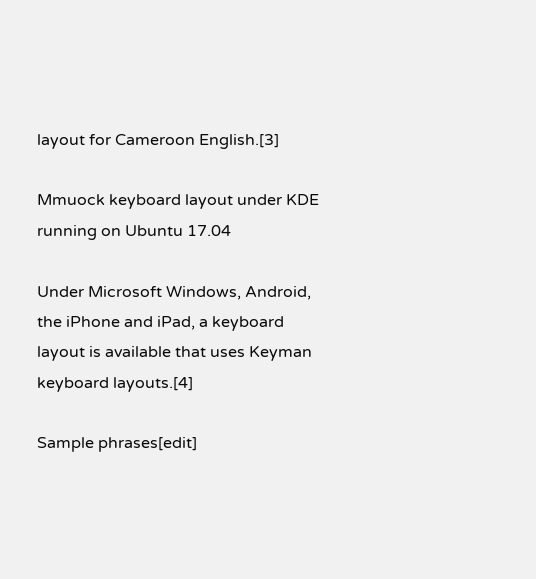layout for Cameroon English.[3]

Mmuock keyboard layout under KDE running on Ubuntu 17.04

Under Microsoft Windows, Android, the iPhone and iPad, a keyboard layout is available that uses Keyman keyboard layouts.[4]

Sample phrases[edit]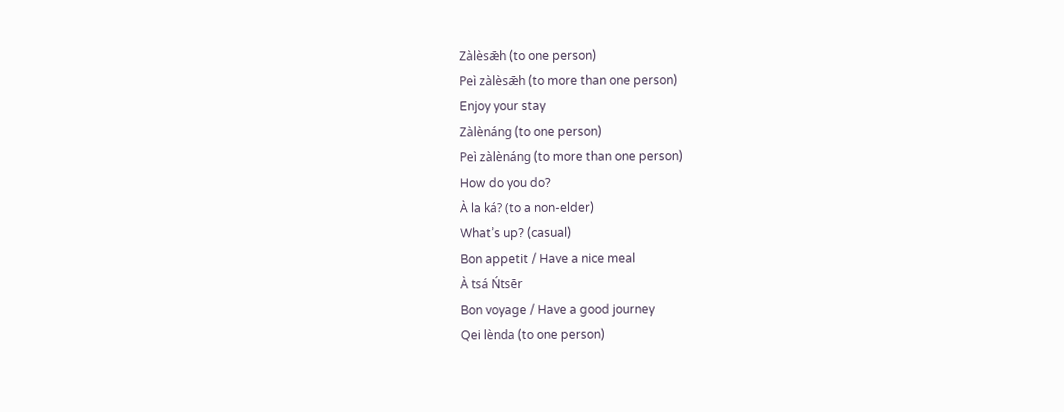Zàlèsǣh (to one person)
Peì zàlèsǣh (to more than one person)
Enjoy your stay
Zàlènáng (to one person)
Peì zàlènáng (to more than one person)
How do you do?
À la ká? (to a non-elder)
What’s up? (casual)
Bon appetit / Have a nice meal
À tsá Ńtsēr
Bon voyage / Have a good journey
Qei lènda (to one person)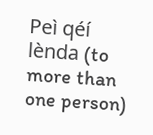Peì qéí lènda (to more than one person)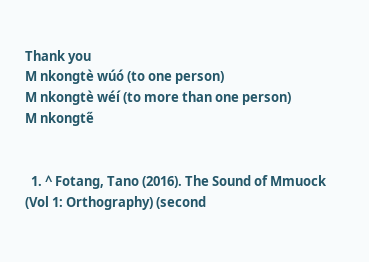Thank you
M nkongtè wúó (to one person)
M nkongtè wéí (to more than one person)
M nkongte̋


  1. ^ Fotang, Tano (2016). The Sound of Mmuock (Vol 1: Orthography) (second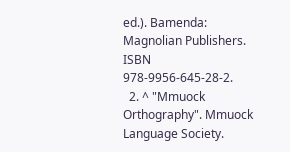ed.). Bamenda: Magnolian Publishers. ISBN 978-9956-645-28-2.
  2. ^ "Mmuock Orthography". Mmuock Language Society.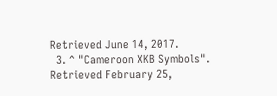Retrieved June 14, 2017.
  3. ^ "Cameroon XKB Symbols". Retrieved February 25,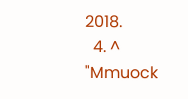2018.
  4. ^ "Mmuock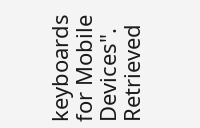keyboards for Mobile Devices". Retrieved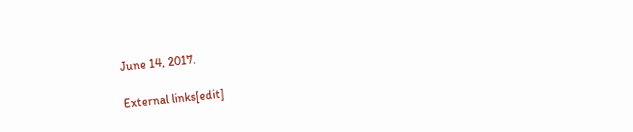June 14, 2017.

External links[edit]